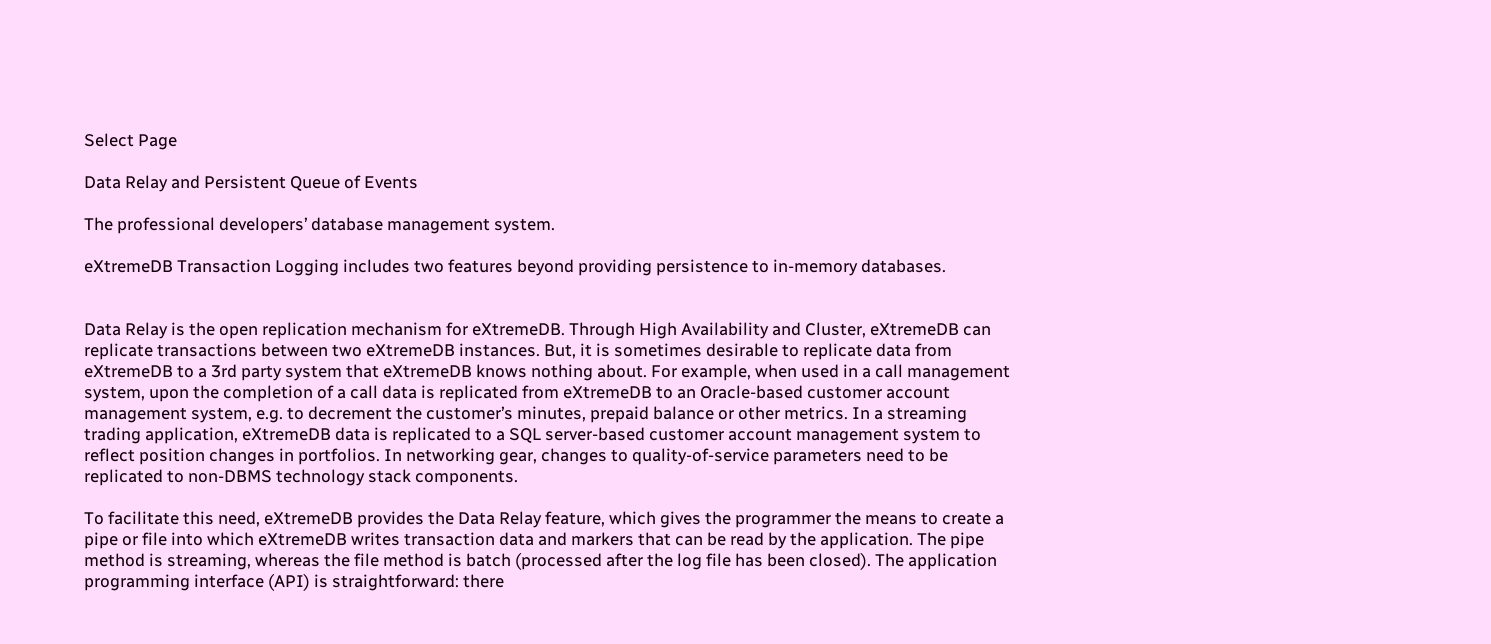Select Page

Data Relay and Persistent Queue of Events

The professional developers’ database management system.

eXtremeDB Transaction Logging includes two features beyond providing persistence to in-memory databases.


Data Relay is the open replication mechanism for eXtremeDB. Through High Availability and Cluster, eXtremeDB can replicate transactions between two eXtremeDB instances. But, it is sometimes desirable to replicate data from eXtremeDB to a 3rd party system that eXtremeDB knows nothing about. For example, when used in a call management system, upon the completion of a call data is replicated from eXtremeDB to an Oracle-based customer account management system, e.g. to decrement the customer’s minutes, prepaid balance or other metrics. In a streaming trading application, eXtremeDB data is replicated to a SQL server-based customer account management system to reflect position changes in portfolios. In networking gear, changes to quality-of-service parameters need to be replicated to non-DBMS technology stack components.

To facilitate this need, eXtremeDB provides the Data Relay feature, which gives the programmer the means to create a pipe or file into which eXtremeDB writes transaction data and markers that can be read by the application. The pipe method is streaming, whereas the file method is batch (processed after the log file has been closed). The application programming interface (API) is straightforward: there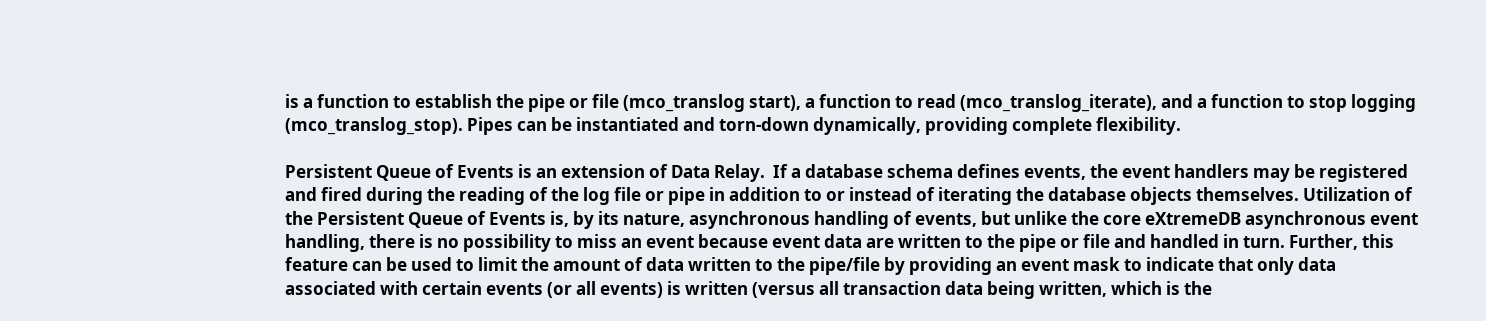is a function to establish the pipe or file (mco_translog start), a function to read (mco_translog_iterate), and a function to stop logging (mco_translog_stop). Pipes can be instantiated and torn-down dynamically, providing complete flexibility.

Persistent Queue of Events is an extension of Data Relay.  If a database schema defines events, the event handlers may be registered and fired during the reading of the log file or pipe in addition to or instead of iterating the database objects themselves. Utilization of the Persistent Queue of Events is, by its nature, asynchronous handling of events, but unlike the core eXtremeDB asynchronous event handling, there is no possibility to miss an event because event data are written to the pipe or file and handled in turn. Further, this feature can be used to limit the amount of data written to the pipe/file by providing an event mask to indicate that only data associated with certain events (or all events) is written (versus all transaction data being written, which is the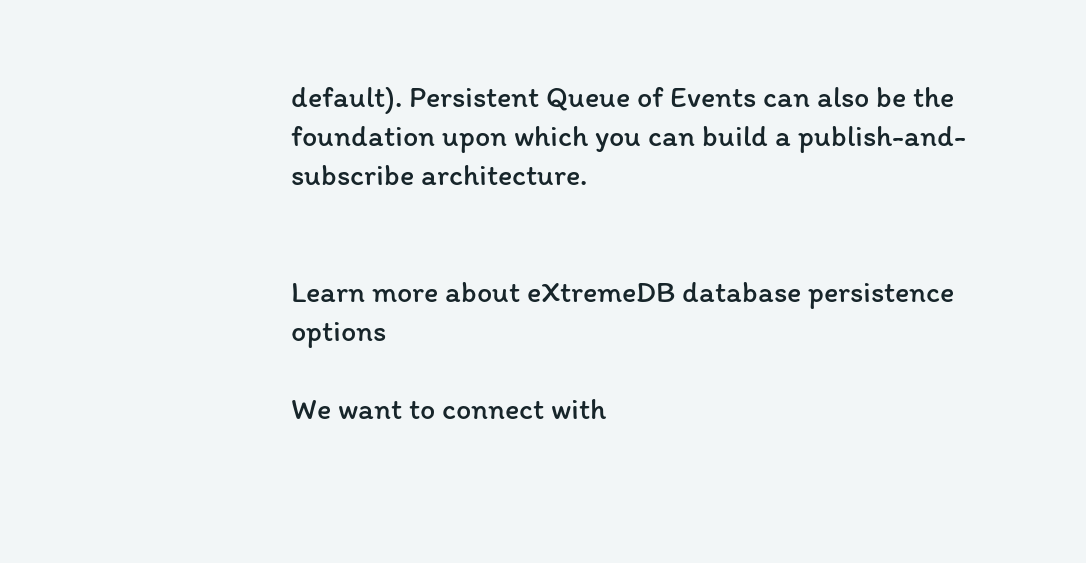default). Persistent Queue of Events can also be the foundation upon which you can build a publish-and-subscribe architecture.


Learn more about eXtremeDB database persistence options

We want to connect with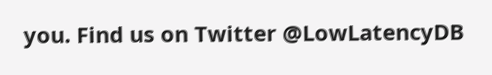you. Find us on Twitter @LowLatencyDB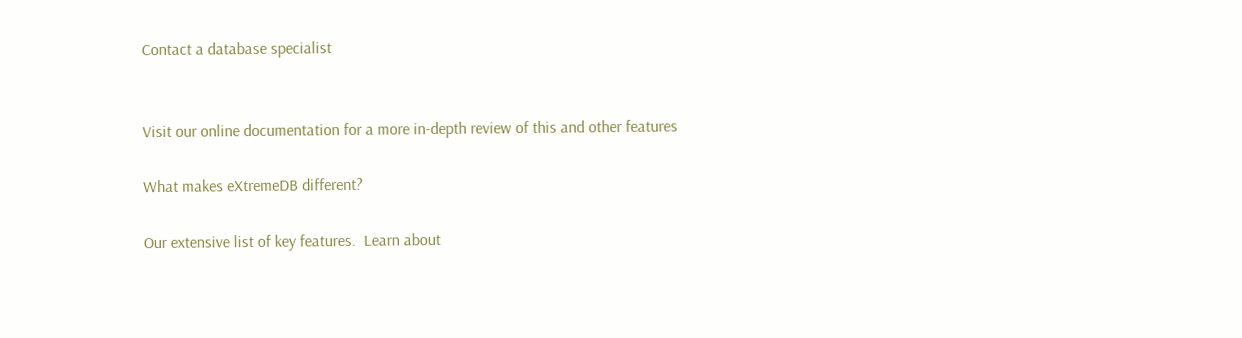Contact a database specialist


Visit our online documentation for a more in-depth review of this and other features

What makes eXtremeDB different?

Our extensive list of key features.  Learn about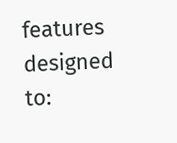features designed to: